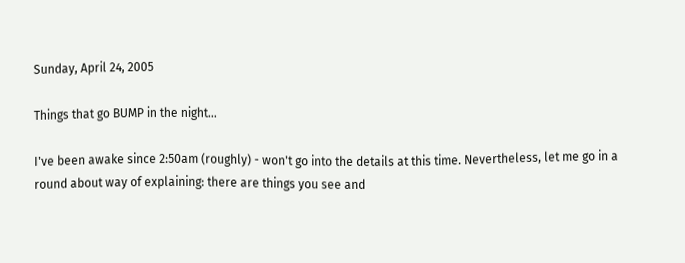Sunday, April 24, 2005

Things that go BUMP in the night...

I've been awake since 2:50am (roughly) - won't go into the details at this time. Nevertheless, let me go in a round about way of explaining: there are things you see and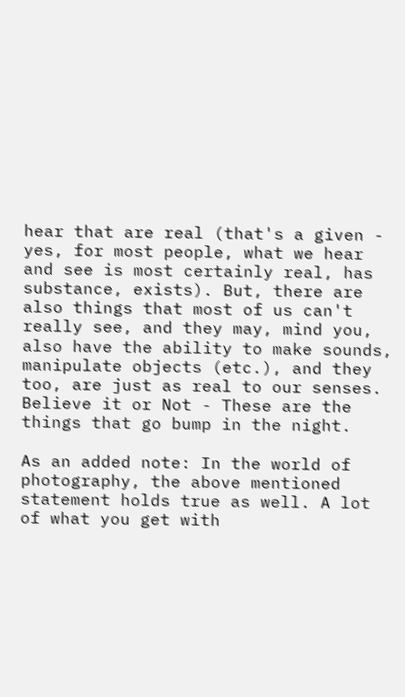hear that are real (that's a given - yes, for most people, what we hear and see is most certainly real, has substance, exists). But, there are also things that most of us can't really see, and they may, mind you, also have the ability to make sounds, manipulate objects (etc.), and they too, are just as real to our senses. Believe it or Not - These are the things that go bump in the night.

As an added note: In the world of photography, the above mentioned statement holds true as well. A lot of what you get with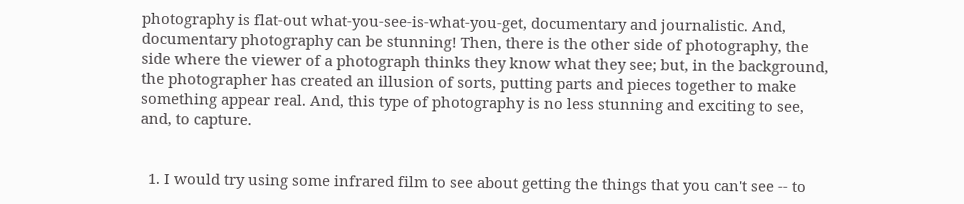photography is flat-out what-you-see-is-what-you-get, documentary and journalistic. And, documentary photography can be stunning! Then, there is the other side of photography, the side where the viewer of a photograph thinks they know what they see; but, in the background, the photographer has created an illusion of sorts, putting parts and pieces together to make something appear real. And, this type of photography is no less stunning and exciting to see, and, to capture.


  1. I would try using some infrared film to see about getting the things that you can't see -- to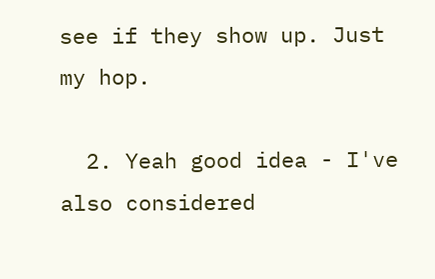see if they show up. Just my hop.

  2. Yeah good idea - I've also considered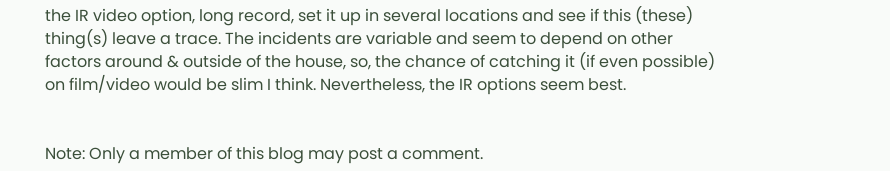the IR video option, long record, set it up in several locations and see if this (these) thing(s) leave a trace. The incidents are variable and seem to depend on other factors around & outside of the house, so, the chance of catching it (if even possible) on film/video would be slim I think. Nevertheless, the IR options seem best.


Note: Only a member of this blog may post a comment.